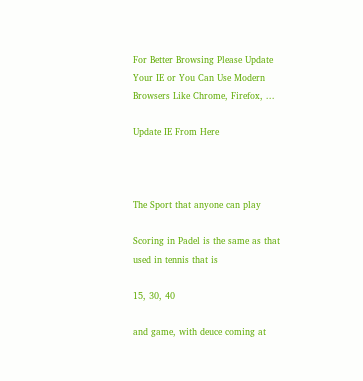For Better Browsing Please Update Your IE or You Can Use Modern Browsers Like Chrome, Firefox, ...

Update IE From Here



The Sport that anyone can play

Scoring in Padel is the same as that used in tennis that is

15, 30, 40

and game, with deuce coming at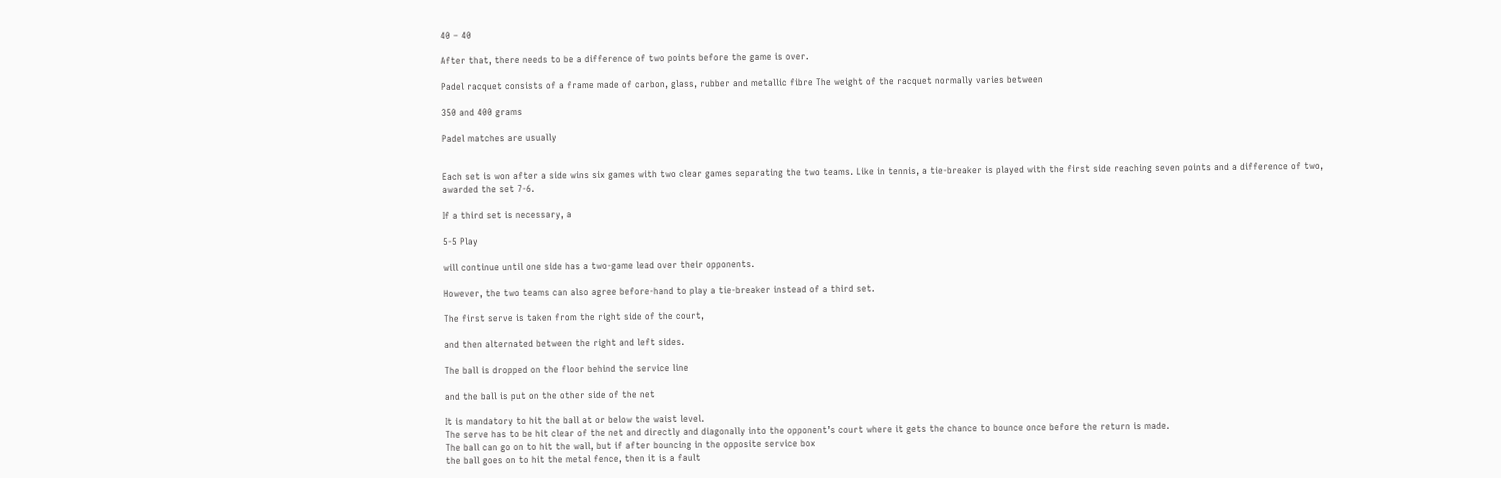40 – 40

After that, there needs to be a difference of two points before the game is over.

Padel racquet consists of a frame made of carbon, glass, rubber and metallic fibre The weight of the racquet normally varies between

350 and 400 grams

Padel matches are usually


Each set is won after a side wins six games with two clear games separating the two teams. Like in tennis, a tie-breaker is played with the first side reaching seven points and a difference of two, awarded the set 7-6.

If a third set is necessary, a

5-5 Play

will continue until one side has a two-game lead over their opponents.

However, the two teams can also agree before-hand to play a tie-breaker instead of a third set.

The first serve is taken from the right side of the court,

and then alternated between the right and left sides.

The ball is dropped on the floor behind the service line

and the ball is put on the other side of the net

It is mandatory to hit the ball at or below the waist level.
The serve has to be hit clear of the net and directly and diagonally into the opponent’s court where it gets the chance to bounce once before the return is made.
The ball can go on to hit the wall, but if after bouncing in the opposite service box
the ball goes on to hit the metal fence, then it is a fault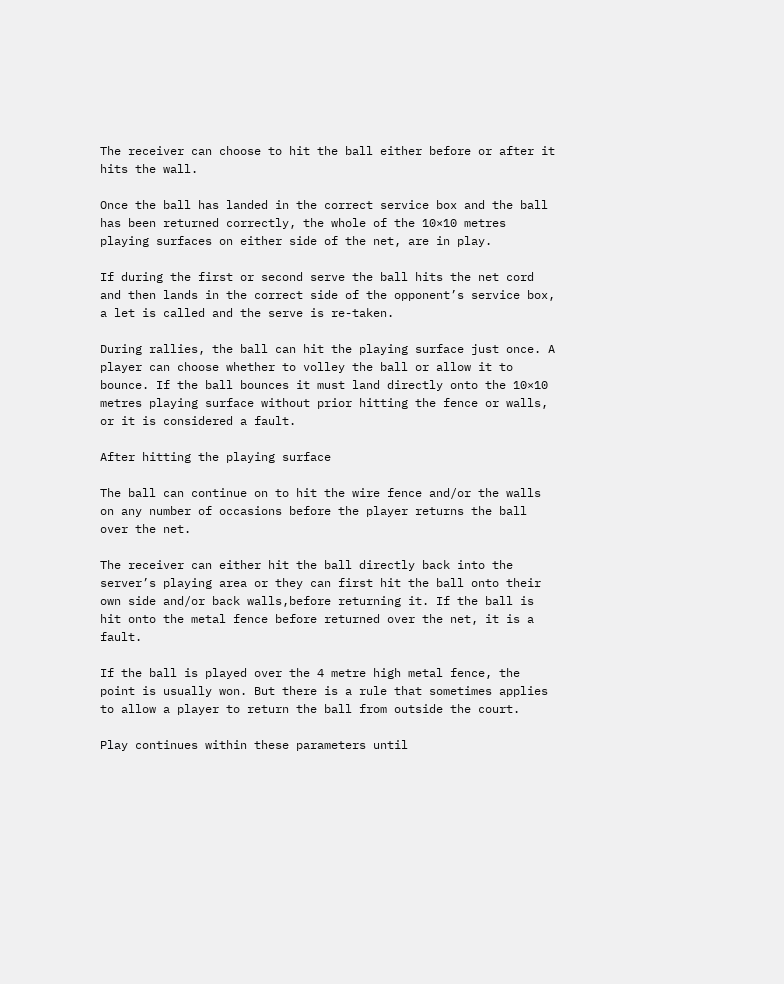The receiver can choose to hit the ball either before or after it hits the wall.

Once the ball has landed in the correct service box and the ball has been returned correctly, the whole of the 10×10 metres playing surfaces on either side of the net, are in play.

If during the first or second serve the ball hits the net cord and then lands in the correct side of the opponent’s service box, a let is called and the serve is re-taken.

During rallies, the ball can hit the playing surface just once. A player can choose whether to volley the ball or allow it to bounce. If the ball bounces it must land directly onto the 10×10 metres playing surface without prior hitting the fence or walls, or it is considered a fault.

After hitting the playing surface

The ball can continue on to hit the wire fence and/or the walls on any number of occasions before the player returns the ball over the net.

The receiver can either hit the ball directly back into the server’s playing area or they can first hit the ball onto their own side and/or back walls,before returning it. If the ball is hit onto the metal fence before returned over the net, it is a fault.

If the ball is played over the 4 metre high metal fence, the point is usually won. But there is a rule that sometimes applies to allow a player to return the ball from outside the court.

Play continues within these parameters until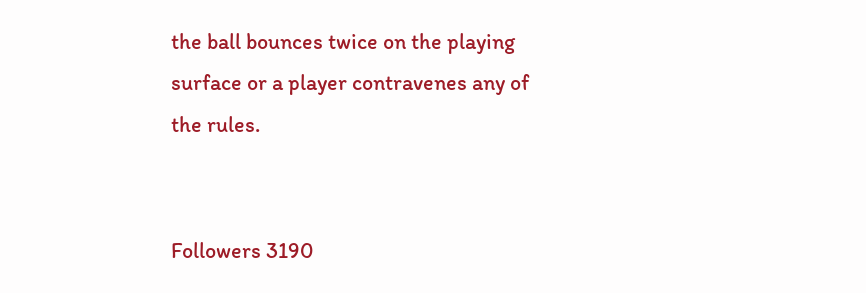the ball bounces twice on the playing surface or a player contravenes any of the rules.


Followers 3190